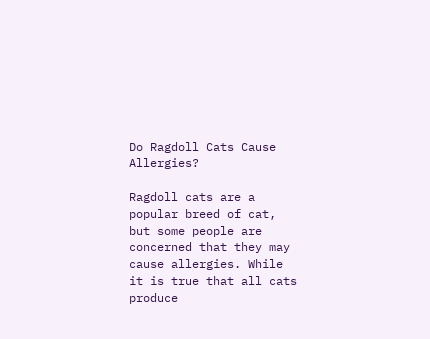Do Ragdoll Cats Cause Allergies?

Ragdoll cats are a popular breed of cat, but some people are concerned that they may cause allergies. While it is true that all cats produce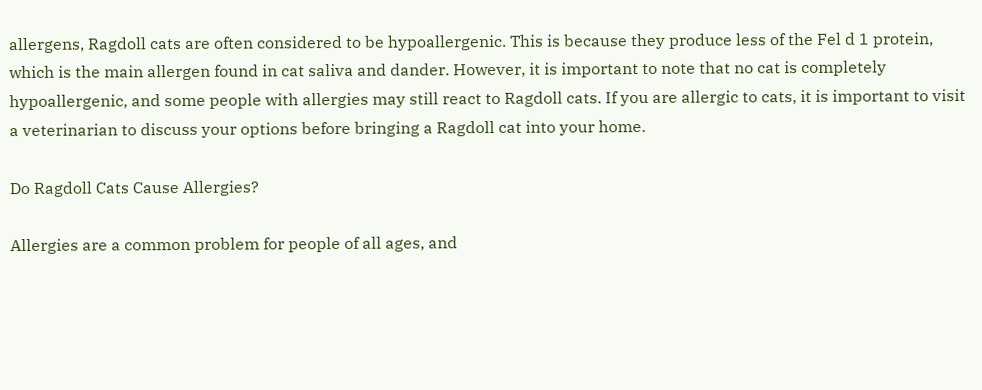allergens, Ragdoll cats are often considered to be hypoallergenic. This is because they produce less of the Fel d 1 protein, which is the main allergen found in cat saliva and dander. However, it is important to note that no cat is completely hypoallergenic, and some people with allergies may still react to Ragdoll cats. If you are allergic to cats, it is important to visit a veterinarian to discuss your options before bringing a Ragdoll cat into your home.

Do Ragdoll Cats Cause Allergies?

Allergies are a common problem for people of all ages, and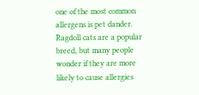one of the most common allergens is pet dander. Ragdoll cats are a popular breed, but many people wonder if they are more likely to cause allergies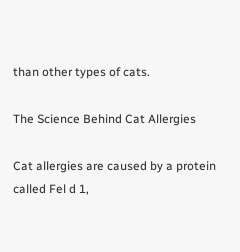than other types of cats.

The Science Behind Cat Allergies

Cat allergies are caused by a protein called Fel d 1,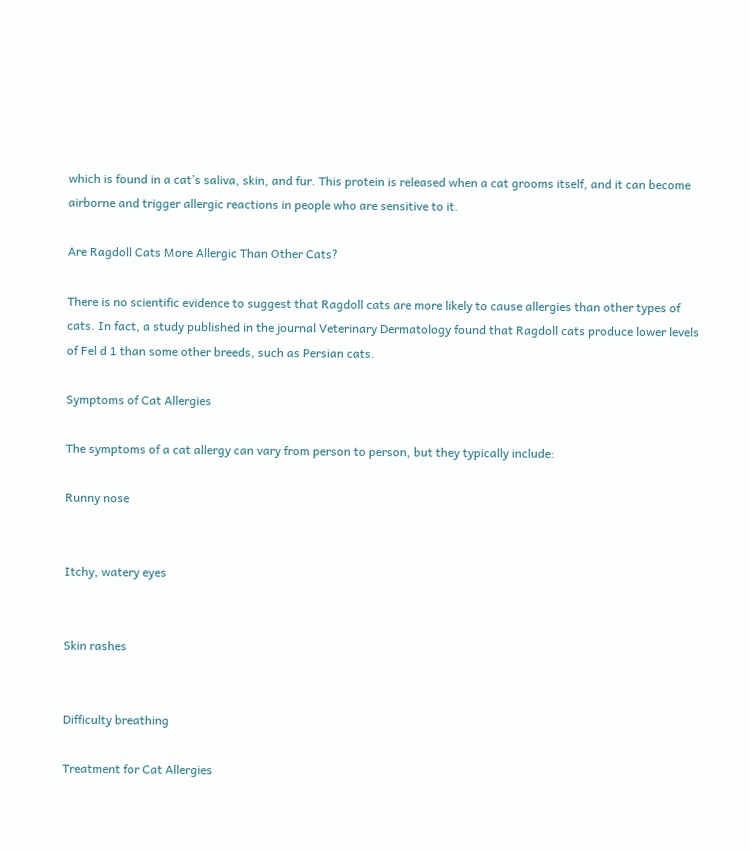which is found in a cat’s saliva, skin, and fur. This protein is released when a cat grooms itself, and it can become airborne and trigger allergic reactions in people who are sensitive to it.

Are Ragdoll Cats More Allergic Than Other Cats?

There is no scientific evidence to suggest that Ragdoll cats are more likely to cause allergies than other types of cats. In fact, a study published in the journal Veterinary Dermatology found that Ragdoll cats produce lower levels of Fel d 1 than some other breeds, such as Persian cats.

Symptoms of Cat Allergies

The symptoms of a cat allergy can vary from person to person, but they typically include:

Runny nose


Itchy, watery eyes


Skin rashes


Difficulty breathing

Treatment for Cat Allergies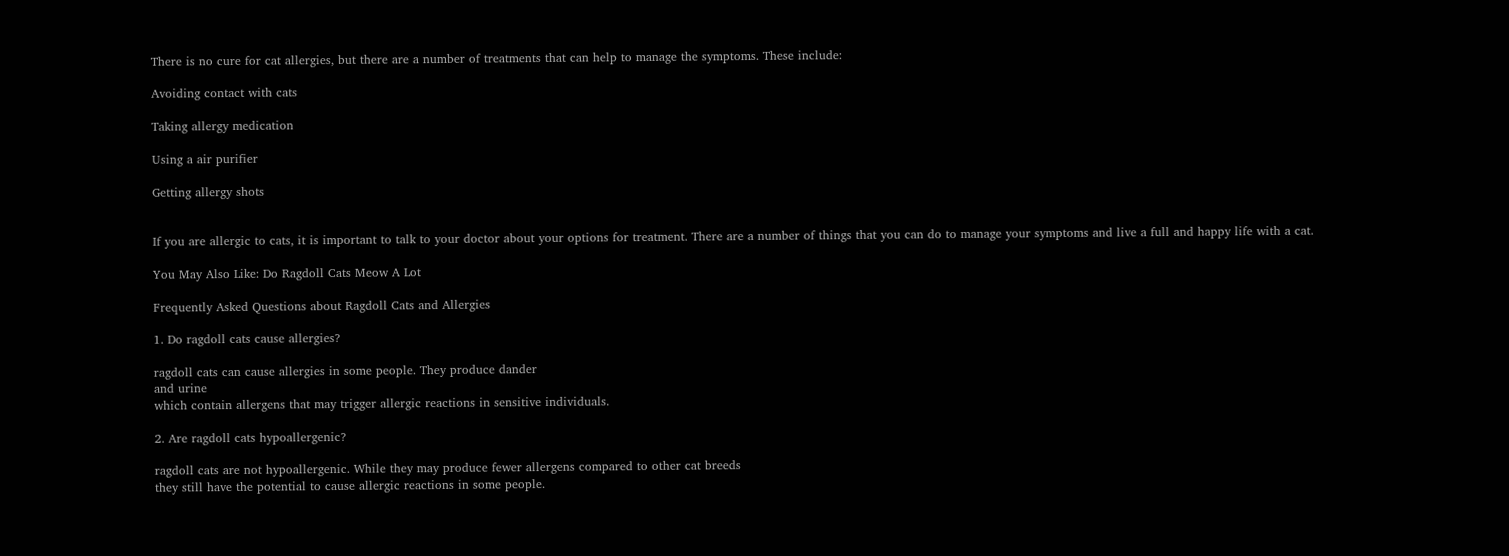There is no cure for cat allergies, but there are a number of treatments that can help to manage the symptoms. These include:

Avoiding contact with cats

Taking allergy medication

Using a air purifier

Getting allergy shots


If you are allergic to cats, it is important to talk to your doctor about your options for treatment. There are a number of things that you can do to manage your symptoms and live a full and happy life with a cat.

You May Also Like: Do Ragdoll Cats Meow A Lot

Frequently Asked Questions about Ragdoll Cats and Allergies

1. Do ragdoll cats cause allergies?

ragdoll cats can cause allergies in some people. They produce dander
and urine
which contain allergens that may trigger allergic reactions in sensitive individuals.

2. Are ragdoll cats hypoallergenic?

ragdoll cats are not hypoallergenic. While they may produce fewer allergens compared to other cat breeds
they still have the potential to cause allergic reactions in some people.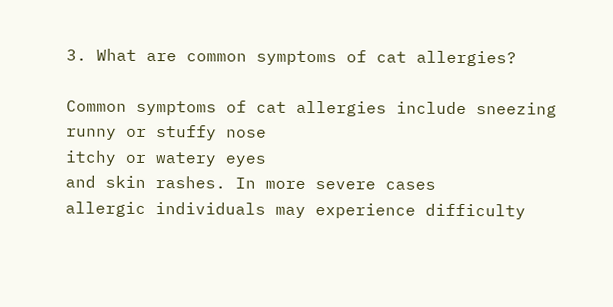3. What are common symptoms of cat allergies?

Common symptoms of cat allergies include sneezing
runny or stuffy nose
itchy or watery eyes
and skin rashes. In more severe cases
allergic individuals may experience difficulty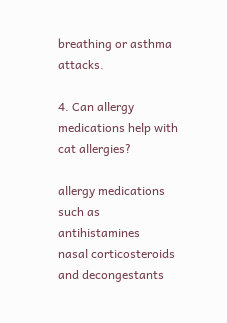breathing or asthma attacks.

4. Can allergy medications help with cat allergies?

allergy medications such as antihistamines
nasal corticosteroids
and decongestants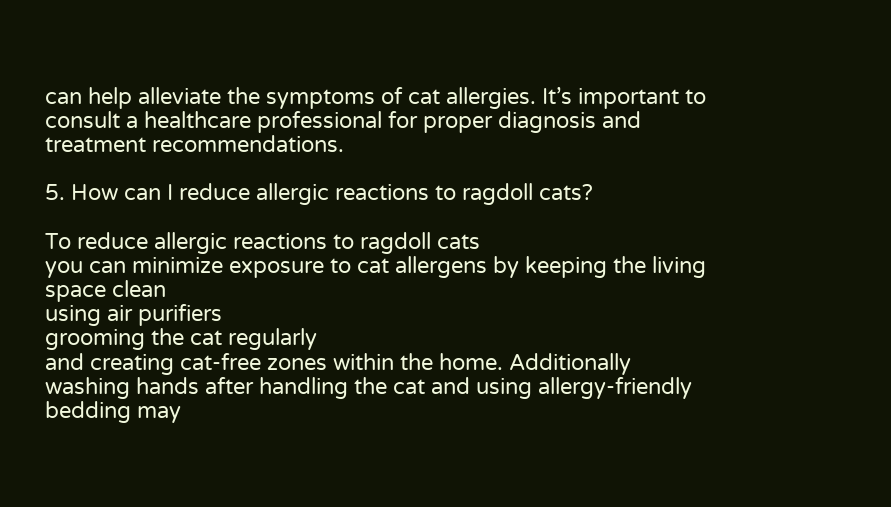can help alleviate the symptoms of cat allergies. It’s important to consult a healthcare professional for proper diagnosis and treatment recommendations.

5. How can I reduce allergic reactions to ragdoll cats?

To reduce allergic reactions to ragdoll cats
you can minimize exposure to cat allergens by keeping the living space clean
using air purifiers
grooming the cat regularly
and creating cat-free zones within the home. Additionally
washing hands after handling the cat and using allergy-friendly bedding may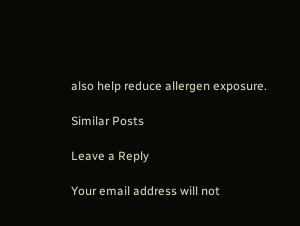also help reduce allergen exposure.

Similar Posts

Leave a Reply

Your email address will not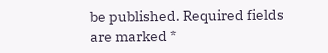be published. Required fields are marked *